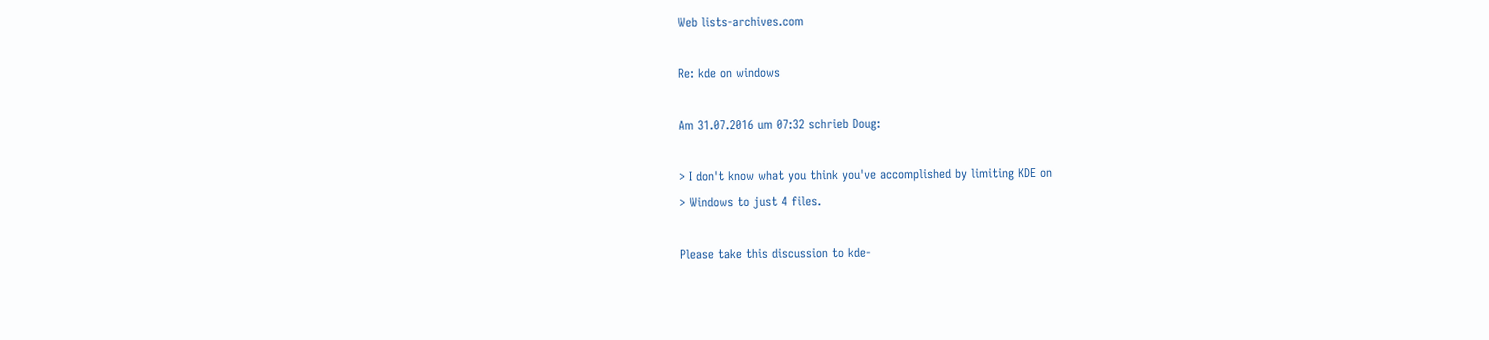Web lists-archives.com

Re: kde on windows

Am 31.07.2016 um 07:32 schrieb Doug:

> I don't know what you think you've accomplished by limiting KDE on
> Windows to just 4 files.

Please take this discussion to kde-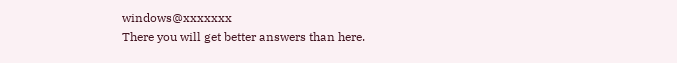windows@xxxxxxx
There you will get better answers than here.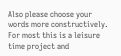Also please choose your words more constructively.
For most this is a leisure time project and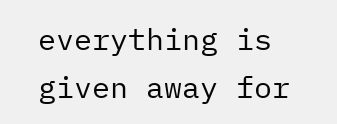everything is given away for